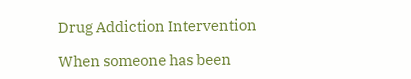Drug Addiction Intervention

When someone has been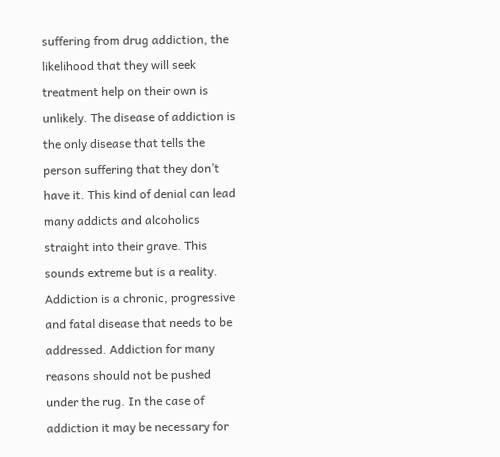suffering from drug addiction, the likelihood that they will seek treatment help on their own is unlikely. The disease of addiction is the only disease that tells the person suffering that they don’t have it. This kind of denial can lead many addicts and alcoholics straight into their grave. This sounds extreme but is a reality. Addiction is a chronic, progressive and fatal disease that needs to be addressed. Addiction for many reasons should not be pushed under the rug. In the case of addiction it may be necessary for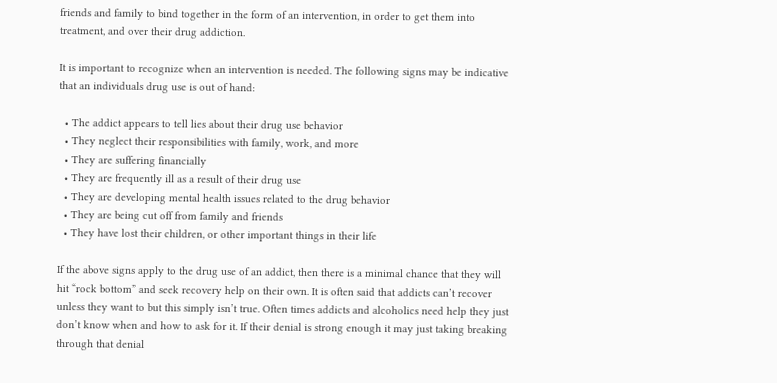friends and family to bind together in the form of an intervention, in order to get them into treatment, and over their drug addiction.

It is important to recognize when an intervention is needed. The following signs may be indicative that an individuals drug use is out of hand:

  • The addict appears to tell lies about their drug use behavior
  • They neglect their responsibilities with family, work, and more
  • They are suffering financially
  • They are frequently ill as a result of their drug use
  • They are developing mental health issues related to the drug behavior
  • They are being cut off from family and friends
  • They have lost their children, or other important things in their life

If the above signs apply to the drug use of an addict, then there is a minimal chance that they will hit “rock bottom” and seek recovery help on their own. It is often said that addicts can’t recover unless they want to but this simply isn’t true. Often times addicts and alcoholics need help they just don’t know when and how to ask for it. If their denial is strong enough it may just taking breaking through that denial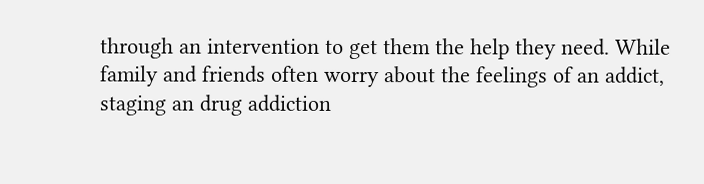through an intervention to get them the help they need. While family and friends often worry about the feelings of an addict, staging an drug addiction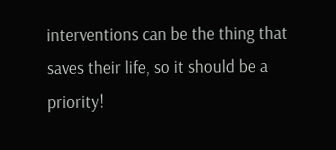interventions can be the thing that saves their life, so it should be a priority!